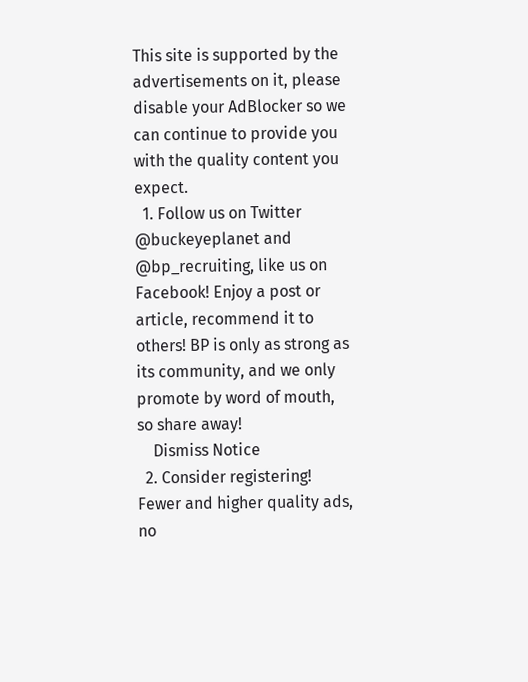This site is supported by the advertisements on it, please disable your AdBlocker so we can continue to provide you with the quality content you expect.
  1. Follow us on Twitter @buckeyeplanet and @bp_recruiting, like us on Facebook! Enjoy a post or article, recommend it to others! BP is only as strong as its community, and we only promote by word of mouth, so share away!
    Dismiss Notice
  2. Consider registering! Fewer and higher quality ads, no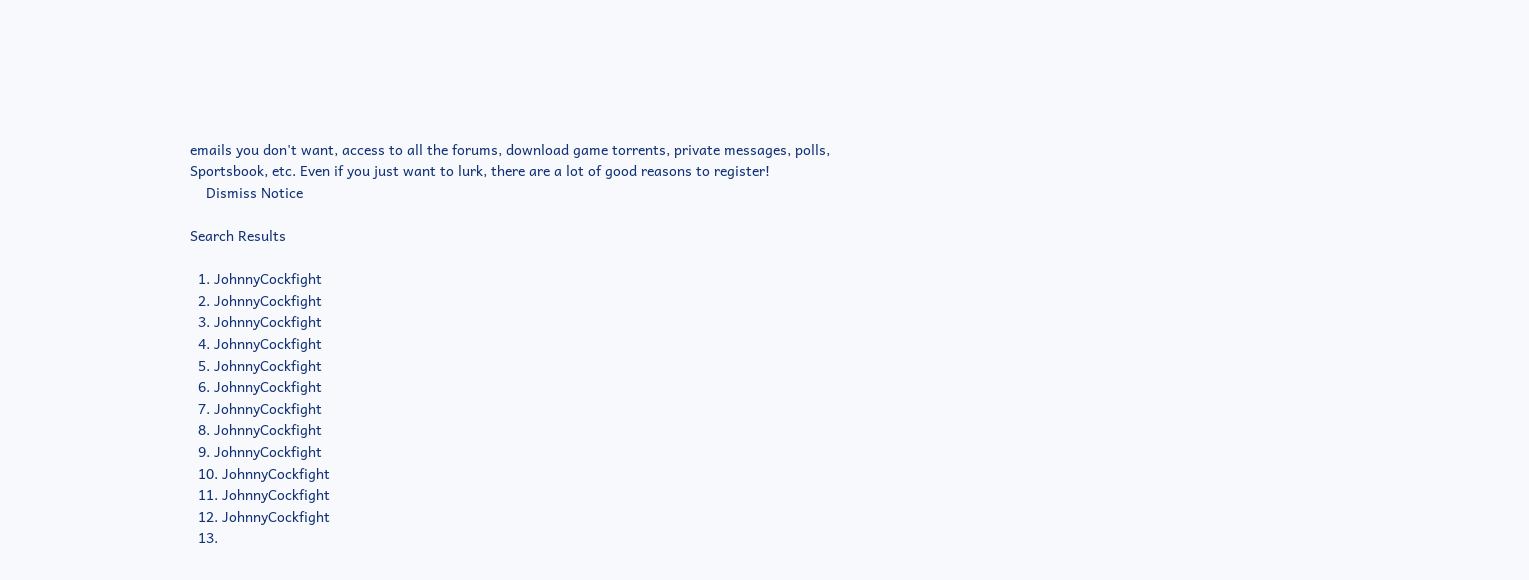emails you don't want, access to all the forums, download game torrents, private messages, polls, Sportsbook, etc. Even if you just want to lurk, there are a lot of good reasons to register!
    Dismiss Notice

Search Results

  1. JohnnyCockfight
  2. JohnnyCockfight
  3. JohnnyCockfight
  4. JohnnyCockfight
  5. JohnnyCockfight
  6. JohnnyCockfight
  7. JohnnyCockfight
  8. JohnnyCockfight
  9. JohnnyCockfight
  10. JohnnyCockfight
  11. JohnnyCockfight
  12. JohnnyCockfight
  13.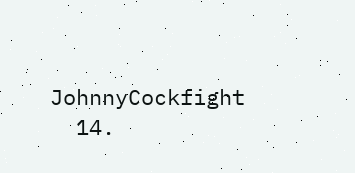JohnnyCockfight
  14.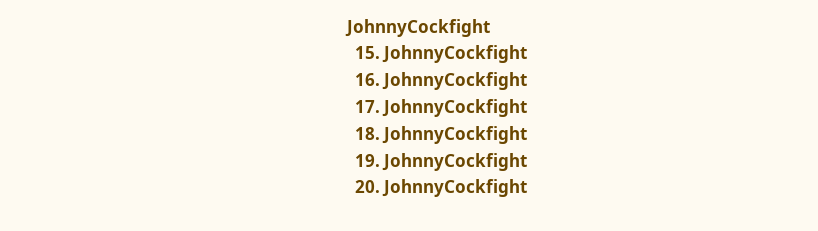JohnnyCockfight
  15. JohnnyCockfight
  16. JohnnyCockfight
  17. JohnnyCockfight
  18. JohnnyCockfight
  19. JohnnyCockfight
  20. JohnnyCockfight